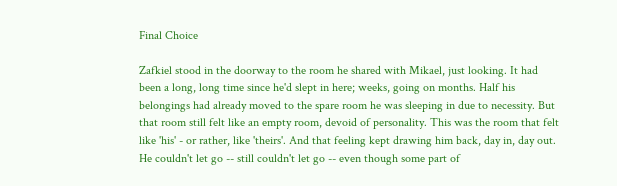Final Choice

Zafkiel stood in the doorway to the room he shared with Mikael, just looking. It had been a long, long time since he'd slept in here; weeks, going on months. Half his belongings had already moved to the spare room he was sleeping in due to necessity. But that room still felt like an empty room, devoid of personality. This was the room that felt like 'his' - or rather, like 'theirs'. And that feeling kept drawing him back, day in, day out.
He couldn't let go -- still couldn't let go -- even though some part of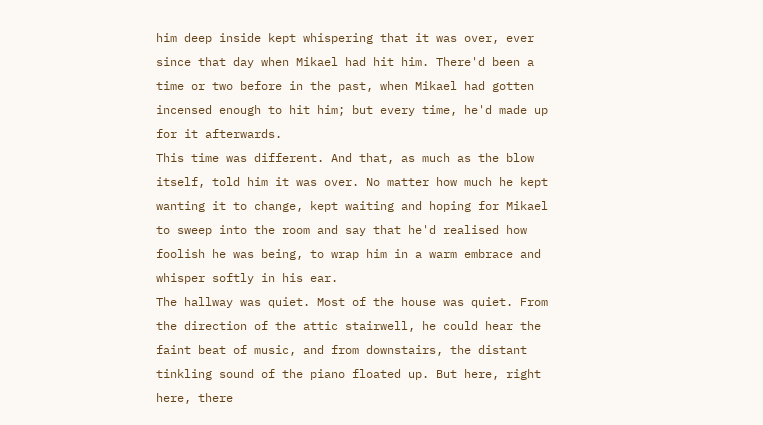him deep inside kept whispering that it was over, ever since that day when Mikael had hit him. There'd been a time or two before in the past, when Mikael had gotten incensed enough to hit him; but every time, he'd made up for it afterwards.
This time was different. And that, as much as the blow itself, told him it was over. No matter how much he kept wanting it to change, kept waiting and hoping for Mikael to sweep into the room and say that he'd realised how foolish he was being, to wrap him in a warm embrace and whisper softly in his ear.
The hallway was quiet. Most of the house was quiet. From the direction of the attic stairwell, he could hear the faint beat of music, and from downstairs, the distant tinkling sound of the piano floated up. But here, right here, there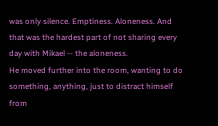was only silence. Emptiness. Aloneness. And that was the hardest part of not sharing every day with Mikael -- the aloneness.
He moved further into the room, wanting to do something, anything, just to distract himself from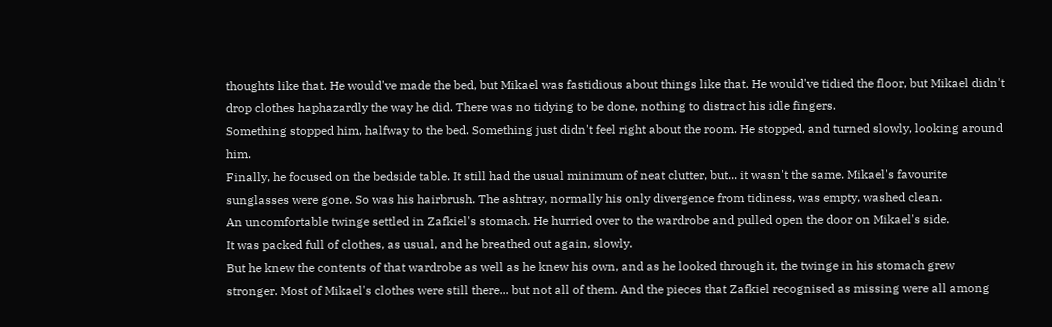thoughts like that. He would've made the bed, but Mikael was fastidious about things like that. He would've tidied the floor, but Mikael didn't drop clothes haphazardly the way he did. There was no tidying to be done, nothing to distract his idle fingers.
Something stopped him, halfway to the bed. Something just didn't feel right about the room. He stopped, and turned slowly, looking around him.
Finally, he focused on the bedside table. It still had the usual minimum of neat clutter, but... it wasn't the same. Mikael's favourite sunglasses were gone. So was his hairbrush. The ashtray, normally his only divergence from tidiness, was empty, washed clean.
An uncomfortable twinge settled in Zafkiel's stomach. He hurried over to the wardrobe and pulled open the door on Mikael's side.
It was packed full of clothes, as usual, and he breathed out again, slowly.
But he knew the contents of that wardrobe as well as he knew his own, and as he looked through it, the twinge in his stomach grew stronger. Most of Mikael's clothes were still there... but not all of them. And the pieces that Zafkiel recognised as missing were all among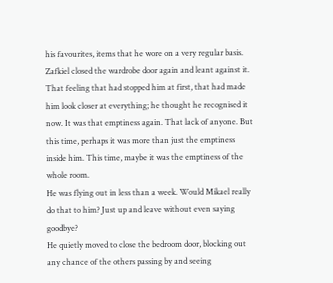his favourites, items that he wore on a very regular basis.
Zafkiel closed the wardrobe door again and leant against it. That feeling that had stopped him at first, that had made him look closer at everything; he thought he recognised it now. It was that emptiness again. That lack of anyone. But this time, perhaps it was more than just the emptiness inside him. This time, maybe it was the emptiness of the whole room.
He was flying out in less than a week. Would Mikael really do that to him? Just up and leave without even saying goodbye?
He quietly moved to close the bedroom door, blocking out any chance of the others passing by and seeing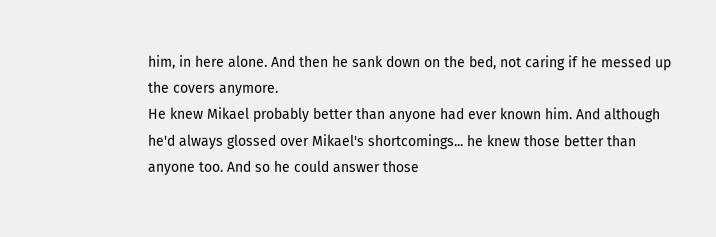him, in here alone. And then he sank down on the bed, not caring if he messed up the covers anymore.
He knew Mikael probably better than anyone had ever known him. And although he'd always glossed over Mikael's shortcomings... he knew those better than anyone too. And so he could answer those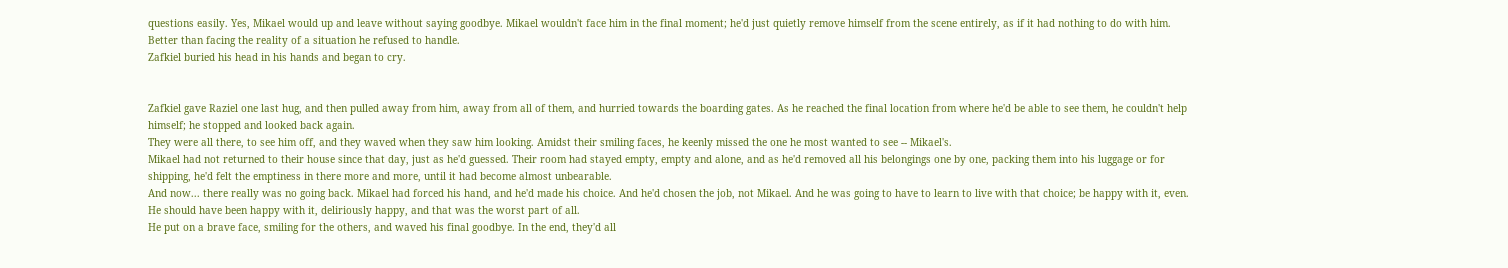questions easily. Yes, Mikael would up and leave without saying goodbye. Mikael wouldn't face him in the final moment; he'd just quietly remove himself from the scene entirely, as if it had nothing to do with him. Better than facing the reality of a situation he refused to handle.
Zafkiel buried his head in his hands and began to cry.


Zafkiel gave Raziel one last hug, and then pulled away from him, away from all of them, and hurried towards the boarding gates. As he reached the final location from where he'd be able to see them, he couldn't help himself; he stopped and looked back again.
They were all there, to see him off, and they waved when they saw him looking. Amidst their smiling faces, he keenly missed the one he most wanted to see -- Mikael's.
Mikael had not returned to their house since that day, just as he'd guessed. Their room had stayed empty, empty and alone, and as he'd removed all his belongings one by one, packing them into his luggage or for shipping, he'd felt the emptiness in there more and more, until it had become almost unbearable.
And now... there really was no going back. Mikael had forced his hand, and he'd made his choice. And he'd chosen the job, not Mikael. And he was going to have to learn to live with that choice; be happy with it, even. He should have been happy with it, deliriously happy, and that was the worst part of all.
He put on a brave face, smiling for the others, and waved his final goodbye. In the end, they'd all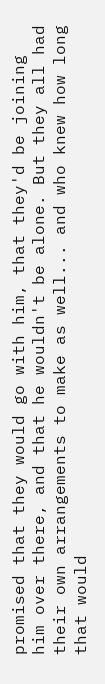promised that they would go with him, that they'd be joining him over there, and that he wouldn't be alone. But they all had their own arrangements to make as well... and who knew how long that would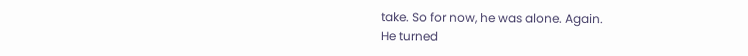take. So for now, he was alone. Again.
He turned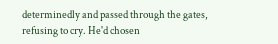determinedly and passed through the gates, refusing to cry. He'd chosen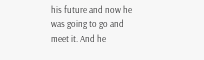his future and now he was going to go and meet it. And he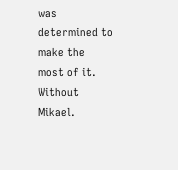was determined to make the most of it. Without Mikael.